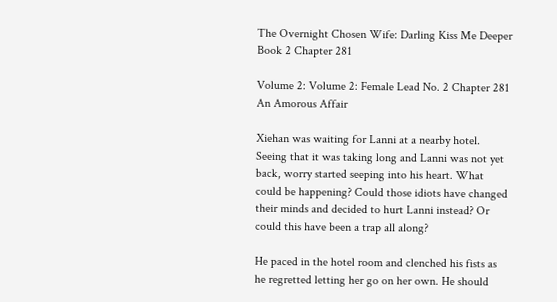The Overnight Chosen Wife: Darling Kiss Me Deeper Book 2 Chapter 281

Volume 2: Volume 2: Female Lead No. 2 Chapter 281 An Amorous Affair

Xiehan was waiting for Lanni at a nearby hotel. Seeing that it was taking long and Lanni was not yet back, worry started seeping into his heart. What could be happening? Could those idiots have changed their minds and decided to hurt Lanni instead? Or could this have been a trap all along?

He paced in the hotel room and clenched his fists as he regretted letting her go on her own. He should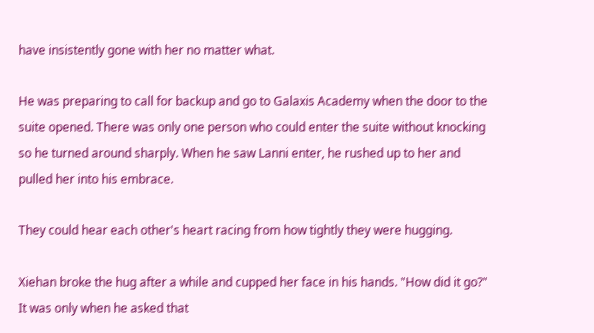have insistently gone with her no matter what.

He was preparing to call for backup and go to Galaxis Academy when the door to the suite opened. There was only one person who could enter the suite without knocking so he turned around sharply. When he saw Lanni enter, he rushed up to her and pulled her into his embrace.

They could hear each other's heart racing from how tightly they were hugging.

Xiehan broke the hug after a while and cupped her face in his hands. "How did it go?" It was only when he asked that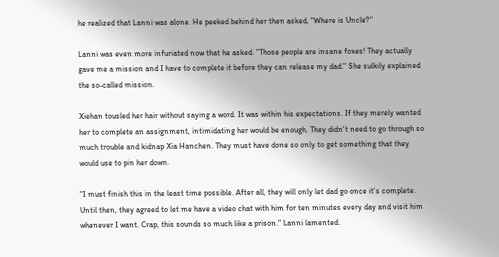he realized that Lanni was alone. He peeked behind her then asked, "Where is Uncle?"

Lanni was even more infuriated now that he asked. "Those people are insane foxes! They actually gave me a mission and I have to complete it before they can release my dad." She sulkily explained the so-called mission.

Xiehan tousled her hair without saying a word. It was within his expectations. If they merely wanted her to complete an assignment, intimidating her would be enough. They didn't need to go through so much trouble and kidnap Xia Hanchen. They must have done so only to get something that they would use to pin her down.

"I must finish this in the least time possible. After all, they will only let dad go once it's complete. Until then, they agreed to let me have a video chat with him for ten minutes every day and visit him whenever I want. Crap, this sounds so much like a prison." Lanni lamented.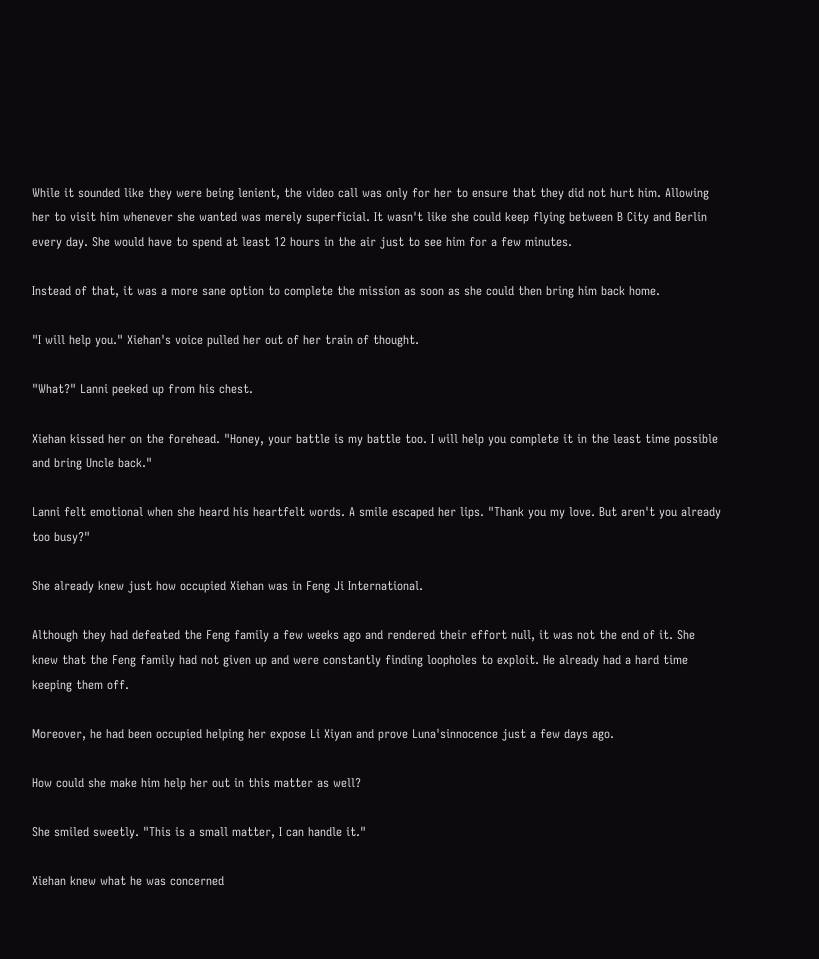While it sounded like they were being lenient, the video call was only for her to ensure that they did not hurt him. Allowing her to visit him whenever she wanted was merely superficial. It wasn't like she could keep flying between B City and Berlin every day. She would have to spend at least 12 hours in the air just to see him for a few minutes.

Instead of that, it was a more sane option to complete the mission as soon as she could then bring him back home.

"I will help you." Xiehan's voice pulled her out of her train of thought.

"What?" Lanni peeked up from his chest.

Xiehan kissed her on the forehead. "Honey, your battle is my battle too. I will help you complete it in the least time possible and bring Uncle back."

Lanni felt emotional when she heard his heartfelt words. A smile escaped her lips. "Thank you my love. But aren't you already too busy?"

She already knew just how occupied Xiehan was in Feng Ji International.

Although they had defeated the Feng family a few weeks ago and rendered their effort null, it was not the end of it. She knew that the Feng family had not given up and were constantly finding loopholes to exploit. He already had a hard time keeping them off.

Moreover, he had been occupied helping her expose Li Xiyan and prove Luna'sinnocence just a few days ago.

How could she make him help her out in this matter as well?

She smiled sweetly. "This is a small matter, I can handle it."

Xiehan knew what he was concerned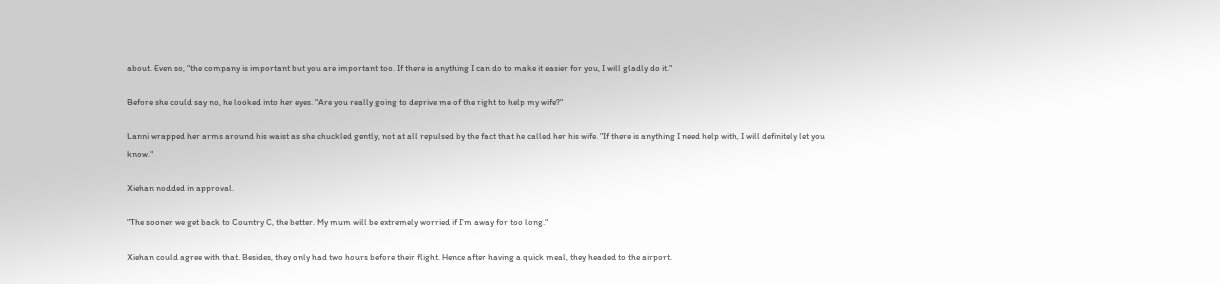about. Even so, "the company is important but you are important too. If there is anything I can do to make it easier for you, I will gladly do it."

Before she could say no, he looked into her eyes. "Are you really going to deprive me of the right to help my wife?"

Lanni wrapped her arms around his waist as she chuckled gently, not at all repulsed by the fact that he called her his wife. "If there is anything I need help with, I will definitely let you know."

Xiehan nodded in approval.

"The sooner we get back to Country C, the better. My mum will be extremely worried if I'm away for too long."

Xiehan could agree with that. Besides, they only had two hours before their flight. Hence after having a quick meal, they headed to the airport.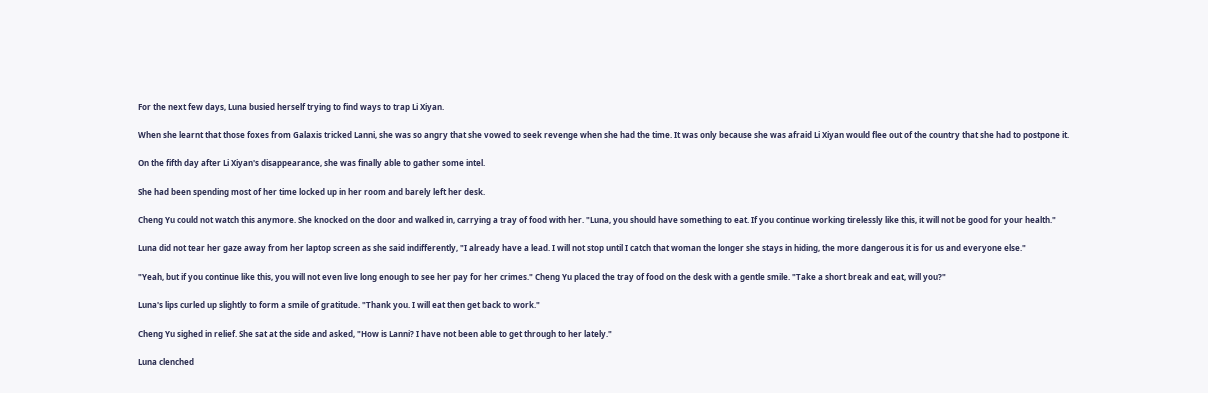For the next few days, Luna busied herself trying to find ways to trap Li Xiyan.

When she learnt that those foxes from Galaxis tricked Lanni, she was so angry that she vowed to seek revenge when she had the time. It was only because she was afraid Li Xiyan would flee out of the country that she had to postpone it.

On the fifth day after Li Xiyan's disappearance, she was finally able to gather some intel.

She had been spending most of her time locked up in her room and barely left her desk.

Cheng Yu could not watch this anymore. She knocked on the door and walked in, carrying a tray of food with her. "Luna, you should have something to eat. If you continue working tirelessly like this, it will not be good for your health."

Luna did not tear her gaze away from her laptop screen as she said indifferently, "I already have a lead. I will not stop until I catch that woman the longer she stays in hiding, the more dangerous it is for us and everyone else."

"Yeah, but if you continue like this, you will not even live long enough to see her pay for her crimes." Cheng Yu placed the tray of food on the desk with a gentle smile. "Take a short break and eat, will you?"

Luna's lips curled up slightly to form a smile of gratitude. "Thank you. I will eat then get back to work."

Cheng Yu sighed in relief. She sat at the side and asked, "How is Lanni? I have not been able to get through to her lately."

Luna clenched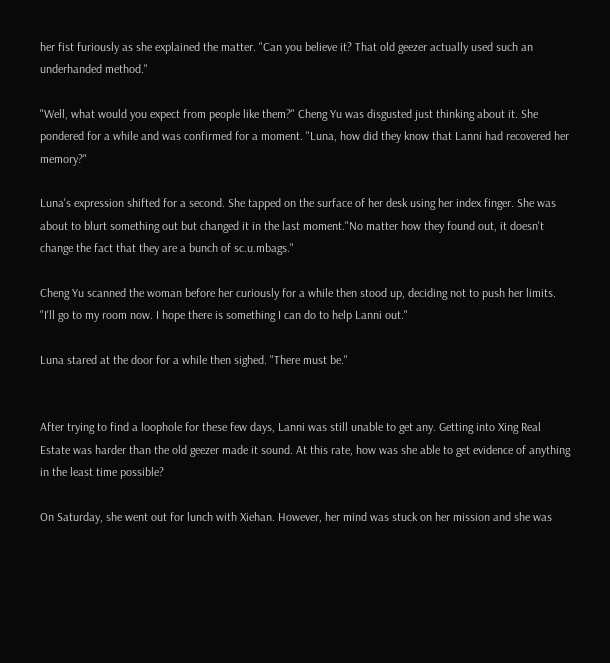her fist furiously as she explained the matter. "Can you believe it? That old geezer actually used such an underhanded method."

"Well, what would you expect from people like them?" Cheng Yu was disgusted just thinking about it. She pondered for a while and was confirmed for a moment. "Luna, how did they know that Lanni had recovered her memory?"

Luna's expression shifted for a second. She tapped on the surface of her desk using her index finger. She was about to blurt something out but changed it in the last moment."No matter how they found out, it doesn't change the fact that they are a bunch of sc.u.mbags."

Cheng Yu scanned the woman before her curiously for a while then stood up, deciding not to push her limits. "I'll go to my room now. I hope there is something I can do to help Lanni out."

Luna stared at the door for a while then sighed. "There must be."


After trying to find a loophole for these few days, Lanni was still unable to get any. Getting into Xing Real Estate was harder than the old geezer made it sound. At this rate, how was she able to get evidence of anything in the least time possible?

On Saturday, she went out for lunch with Xiehan. However, her mind was stuck on her mission and she was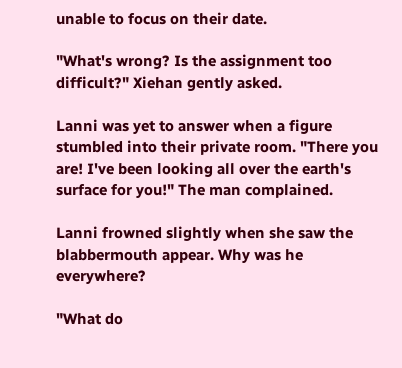unable to focus on their date.

"What's wrong? Is the assignment too difficult?" Xiehan gently asked.

Lanni was yet to answer when a figure stumbled into their private room. "There you are! I've been looking all over the earth's surface for you!" The man complained.

Lanni frowned slightly when she saw the blabbermouth appear. Why was he everywhere?

"What do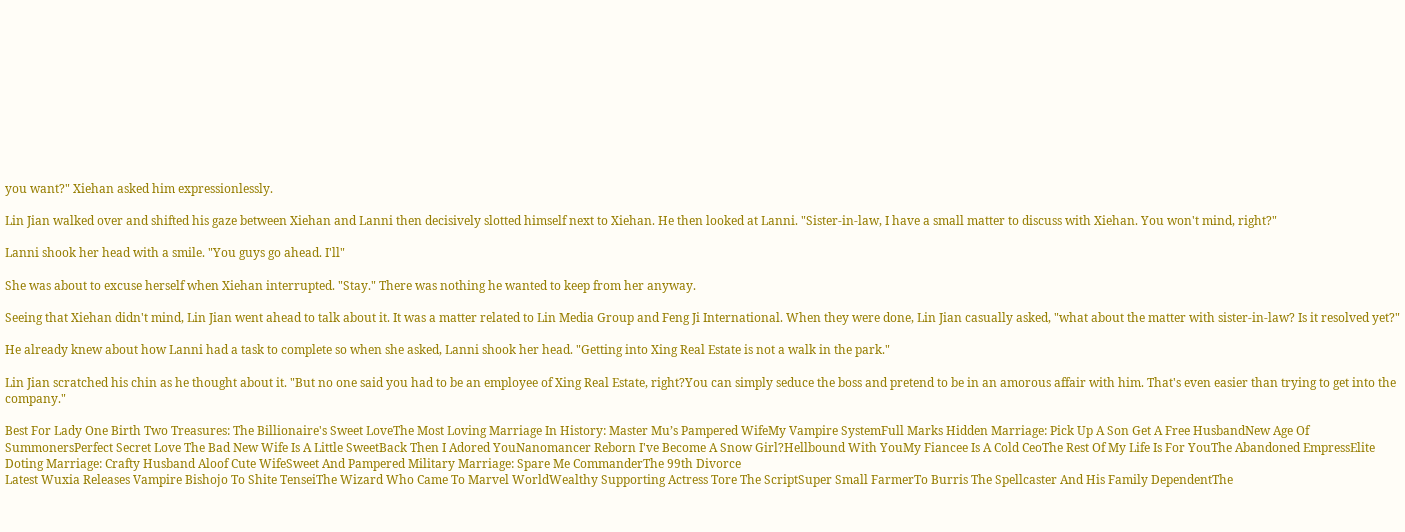you want?" Xiehan asked him expressionlessly.

Lin Jian walked over and shifted his gaze between Xiehan and Lanni then decisively slotted himself next to Xiehan. He then looked at Lanni. "Sister-in-law, I have a small matter to discuss with Xiehan. You won't mind, right?"

Lanni shook her head with a smile. "You guys go ahead. I'll"

She was about to excuse herself when Xiehan interrupted. "Stay." There was nothing he wanted to keep from her anyway.

Seeing that Xiehan didn't mind, Lin Jian went ahead to talk about it. It was a matter related to Lin Media Group and Feng Ji International. When they were done, Lin Jian casually asked, "what about the matter with sister-in-law? Is it resolved yet?"

He already knew about how Lanni had a task to complete so when she asked, Lanni shook her head. "Getting into Xing Real Estate is not a walk in the park."

Lin Jian scratched his chin as he thought about it. "But no one said you had to be an employee of Xing Real Estate, right?You can simply seduce the boss and pretend to be in an amorous affair with him. That's even easier than trying to get into the company."

Best For Lady One Birth Two Treasures: The Billionaire's Sweet LoveThe Most Loving Marriage In History: Master Mu’s Pampered WifeMy Vampire SystemFull Marks Hidden Marriage: Pick Up A Son Get A Free HusbandNew Age Of SummonersPerfect Secret Love The Bad New Wife Is A Little SweetBack Then I Adored YouNanomancer Reborn I've Become A Snow Girl?Hellbound With YouMy Fiancee Is A Cold CeoThe Rest Of My Life Is For YouThe Abandoned EmpressElite Doting Marriage: Crafty Husband Aloof Cute WifeSweet And Pampered Military Marriage: Spare Me CommanderThe 99th Divorce
Latest Wuxia Releases Vampire Bishojo To Shite TenseiThe Wizard Who Came To Marvel WorldWealthy Supporting Actress Tore The ScriptSuper Small FarmerTo Burris The Spellcaster And His Family DependentThe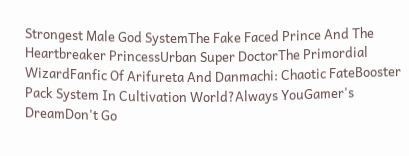Strongest Male God SystemThe Fake Faced Prince And The Heartbreaker PrincessUrban Super DoctorThe Primordial WizardFanfic Of Arifureta And Danmachi: Chaotic FateBooster Pack System In Cultivation World?Always YouGamer's DreamDon't Go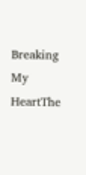Breaking My HeartThe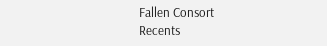Fallen Consort
Recents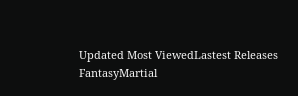Updated Most ViewedLastest Releases
FantasyMartial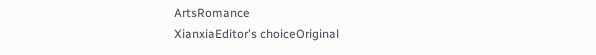ArtsRomance
XianxiaEditor's choiceOriginal